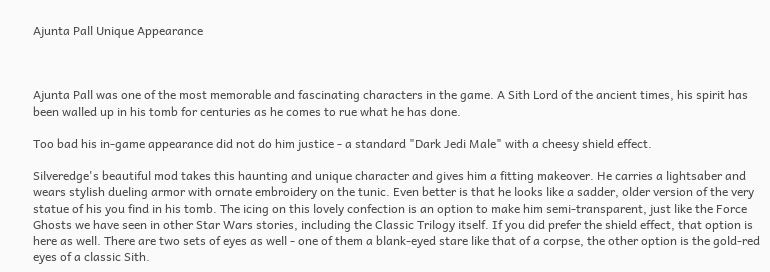Ajunta Pall Unique Appearance



Ajunta Pall was one of the most memorable and fascinating characters in the game. A Sith Lord of the ancient times, his spirit has been walled up in his tomb for centuries as he comes to rue what he has done.

Too bad his in-game appearance did not do him justice - a standard "Dark Jedi Male" with a cheesy shield effect.

Silveredge's beautiful mod takes this haunting and unique character and gives him a fitting makeover. He carries a lightsaber and wears stylish dueling armor with ornate embroidery on the tunic. Even better is that he looks like a sadder, older version of the very statue of his you find in his tomb. The icing on this lovely confection is an option to make him semi-transparent, just like the Force Ghosts we have seen in other Star Wars stories, including the Classic Trilogy itself. If you did prefer the shield effect, that option is here as well. There are two sets of eyes as well - one of them a blank-eyed stare like that of a corpse, the other option is the gold-red eyes of a classic Sith.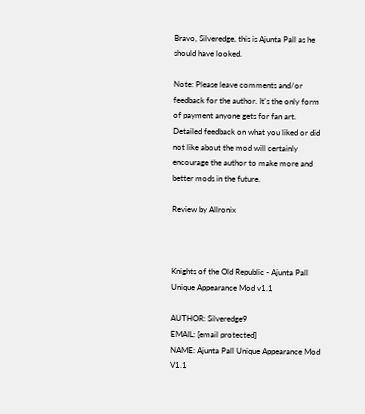Bravo, Silveredge, this is Ajunta Pall as he should have looked.

Note: Please leave comments and/or feedback for the author. It's the only form of payment anyone gets for fan art. Detailed feedback on what you liked or did not like about the mod will certainly encourage the author to make more and better mods in the future.

Review by Allronix



Knights of the Old Republic - Ajunta Pall Unique Appearance Mod v1.1

AUTHOR: Silveredge9
EMAIL: [email protected]
NAME: Ajunta Pall Unique Appearance Mod V1.1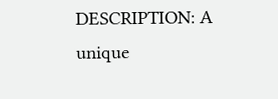DESCRIPTION: A unique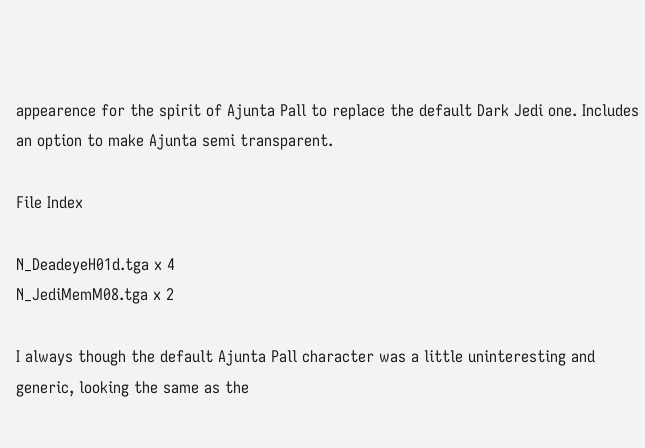appearence for the spirit of Ajunta Pall to replace the default Dark Jedi one. Includes an option to make Ajunta semi transparent.

File Index

N_DeadeyeH01d.tga x 4
N_JediMemM08.tga x 2

I always though the default Ajunta Pall character was a little uninteresting and generic, looking the same as the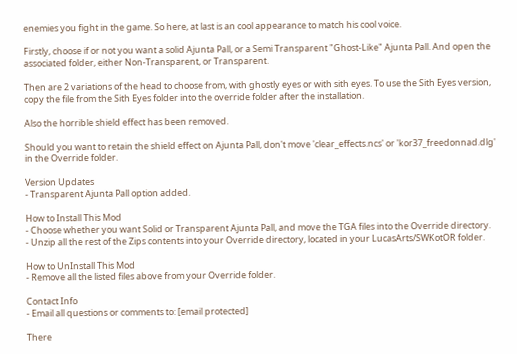enemies you fight in the game. So here, at last is an cool appearance to match his cool voice.

Firstly, choose if or not you want a solid Ajunta Pall, or a Semi Transparent "Ghost-Like" Ajunta Pall. And open the associated folder, either Non-Transparent, or Transparent.

Then are 2 variations of the head to choose from, with ghostly eyes or with sith eyes. To use the Sith Eyes version, copy the file from the Sith Eyes folder into the override folder after the installation.

Also the horrible shield effect has been removed.

Should you want to retain the shield effect on Ajunta Pall, don't move 'clear_effects.ncs' or 'kor37_freedonnad.dlg' in the Override folder.

Version Updates
- Transparent Ajunta Pall option added.

How to Install This Mod
- Choose whether you want Solid or Transparent Ajunta Pall, and move the TGA files into the Override directory.
- Unzip all the rest of the Zips contents into your Override directory, located in your LucasArts/SWKotOR folder.

How to UnInstall This Mod
- Remove all the listed files above from your Override folder.

Contact Info
- Email all questions or comments to: [email protected]

There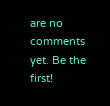are no comments yet. Be the first!